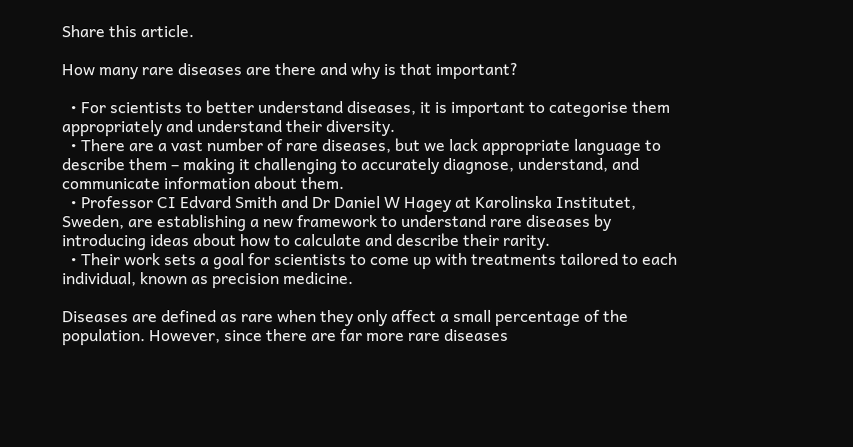Share this article.

How many rare diseases are there and why is that important?

  • For scientists to better understand diseases, it is important to categorise them appropriately and understand their diversity.
  • There are a vast number of rare diseases, but we lack appropriate language to describe them – making it challenging to accurately diagnose, understand, and communicate information about them.
  • Professor CI Edvard Smith and Dr Daniel W Hagey at Karolinska Institutet, Sweden, are establishing a new framework to understand rare diseases by introducing ideas about how to calculate and describe their rarity.
  • Their work sets a goal for scientists to come up with treatments tailored to each individual, known as precision medicine.

Diseases are defined as rare when they only affect a small percentage of the population. However, since there are far more rare diseases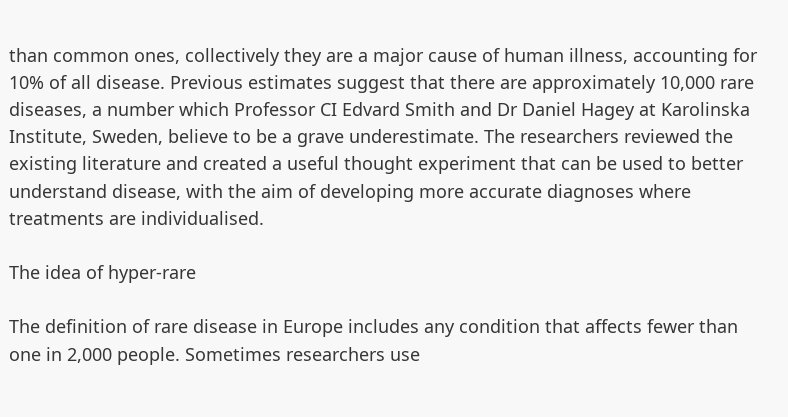than common ones, collectively they are a major cause of human illness, accounting for 10% of all disease. Previous estimates suggest that there are approximately 10,000 rare diseases, a number which Professor CI Edvard Smith and Dr Daniel Hagey at Karolinska Institute, Sweden, believe to be a grave underestimate. The researchers reviewed the existing literature and created a useful thought experiment that can be used to better understand disease, with the aim of developing more accurate diagnoses where treatments are individualised.

The idea of hyper-rare

The definition of rare disease in Europe includes any condition that affects fewer than one in 2,000 people. Sometimes researchers use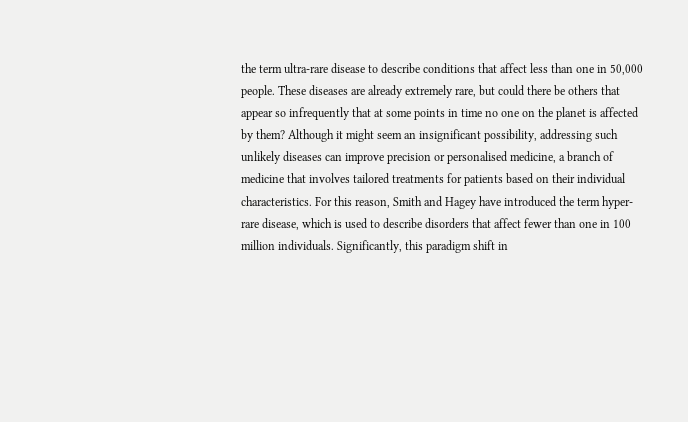the term ultra-rare disease to describe conditions that affect less than one in 50,000 people. These diseases are already extremely rare, but could there be others that appear so infrequently that at some points in time no one on the planet is affected by them? Although it might seem an insignificant possibility, addressing such unlikely diseases can improve precision or personalised medicine, a branch of medicine that involves tailored treatments for patients based on their individual characteristics. For this reason, Smith and Hagey have introduced the term hyper-rare disease, which is used to describe disorders that affect fewer than one in 100 million individuals. Significantly, this paradigm shift in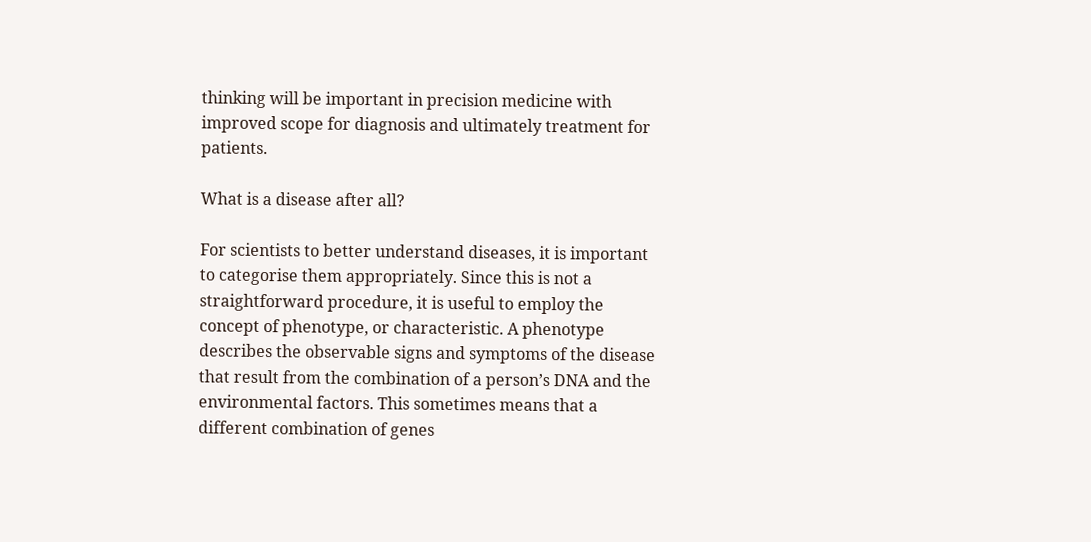thinking will be important in precision medicine with improved scope for diagnosis and ultimately treatment for patients.

What is a disease after all?

For scientists to better understand diseases, it is important to categorise them appropriately. Since this is not a straightforward procedure, it is useful to employ the concept of phenotype, or characteristic. A phenotype describes the observable signs and symptoms of the disease that result from the combination of a person’s DNA and the environmental factors. This sometimes means that a different combination of genes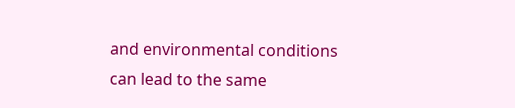and environmental conditions can lead to the same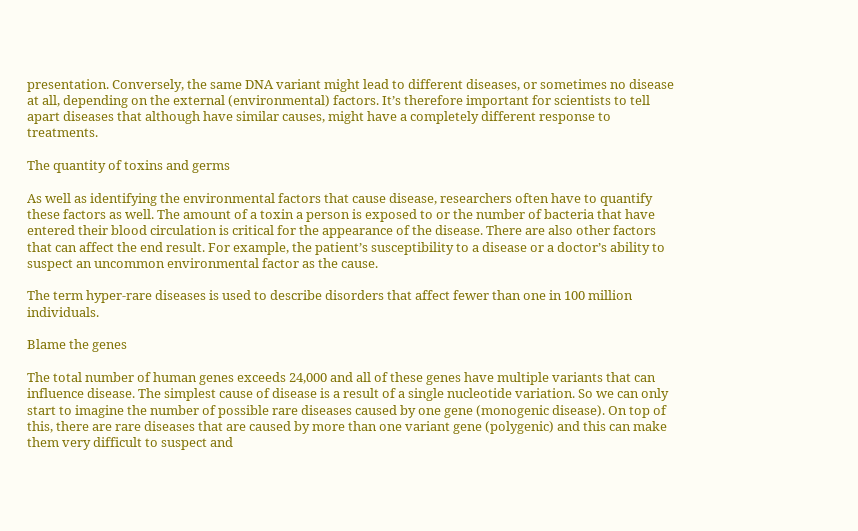presentation. Conversely, the same DNA variant might lead to different diseases, or sometimes no disease at all, depending on the external (environmental) factors. It’s therefore important for scientists to tell apart diseases that although have similar causes, might have a completely different response to treatments.

The quantity of toxins and germs

As well as identifying the environmental factors that cause disease, researchers often have to quantify these factors as well. The amount of a toxin a person is exposed to or the number of bacteria that have entered their blood circulation is critical for the appearance of the disease. There are also other factors that can affect the end result. For example, the patient’s susceptibility to a disease or a doctor’s ability to suspect an uncommon environmental factor as the cause.

The term hyper-rare diseases is used to describe disorders that affect fewer than one in 100 million individuals.

Blame the genes

The total number of human genes exceeds 24,000 and all of these genes have multiple variants that can influence disease. The simplest cause of disease is a result of a single nucleotide variation. So we can only start to imagine the number of possible rare diseases caused by one gene (monogenic disease). On top of this, there are rare diseases that are caused by more than one variant gene (polygenic) and this can make them very difficult to suspect and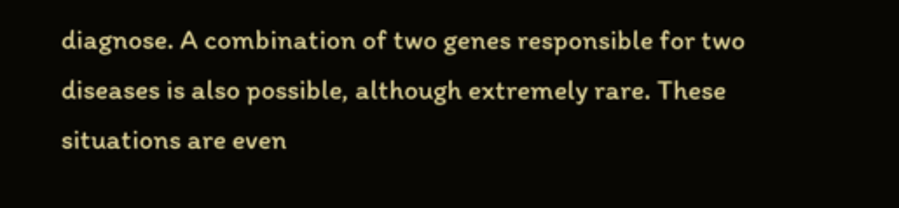diagnose. A combination of two genes responsible for two diseases is also possible, although extremely rare. These situations are even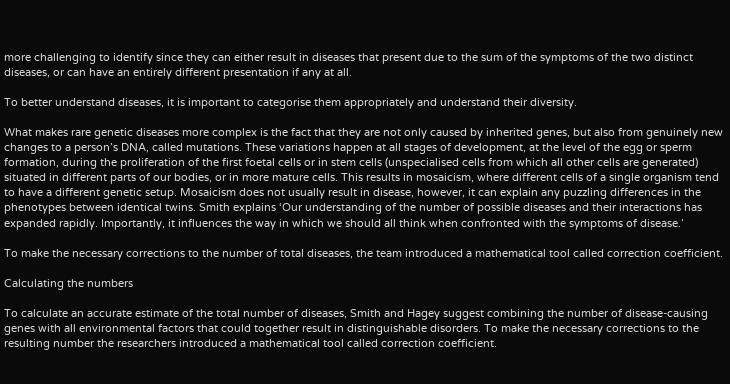more challenging to identify since they can either result in diseases that present due to the sum of the symptoms of the two distinct diseases, or can have an entirely different presentation if any at all.

To better understand diseases, it is important to categorise them appropriately and understand their diversity.

What makes rare genetic diseases more complex is the fact that they are not only caused by inherited genes, but also from genuinely new changes to a person’s DNA, called mutations. These variations happen at all stages of development, at the level of the egg or sperm formation, during the proliferation of the first foetal cells or in stem cells (unspecialised cells from which all other cells are generated) situated in different parts of our bodies, or in more mature cells. This results in mosaicism, where different cells of a single organism tend to have a different genetic setup. Mosaicism does not usually result in disease, however, it can explain any puzzling differences in the phenotypes between identical twins. Smith explains ‘Our understanding of the number of possible diseases and their interactions has expanded rapidly. Importantly, it influences the way in which we should all think when confronted with the symptoms of disease.’

To make the necessary corrections to the number of total diseases, the team introduced a mathematical tool called correction coefficient.

Calculating the numbers

To calculate an accurate estimate of the total number of diseases, Smith and Hagey suggest combining the number of disease-causing genes with all environmental factors that could together result in distinguishable disorders. To make the necessary corrections to the resulting number the researchers introduced a mathematical tool called correction coefficient.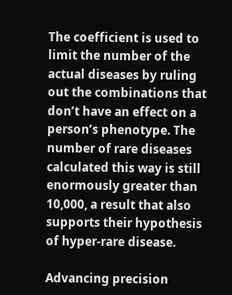The coefficient is used to limit the number of the actual diseases by ruling out the combinations that don’t have an effect on a person’s phenotype. The number of rare diseases calculated this way is still enormously greater than 10,000, a result that also supports their hypothesis of hyper-rare disease.

Advancing precision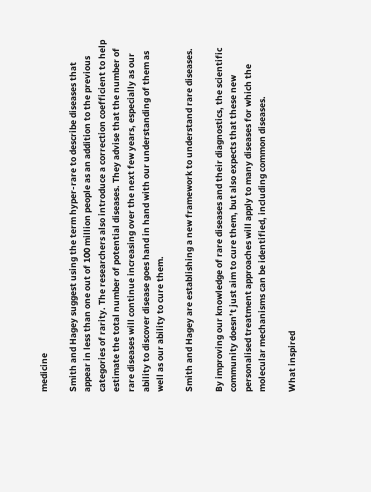medicine

Smith and Hagey suggest using the term hyper-rare to describe diseases that appear in less than one out of 100 million people as an addition to the previous categories of rarity. The researchers also introduce a correction coefficient to help estimate the total number of potential diseases. They advise that the number of rare diseases will continue increasing over the next few years, especially as our ability to discover disease goes hand in hand with our understanding of them as well as our ability to cure them.

Smith and Hagey are establishing a new framework to understand rare diseases.

By improving our knowledge of rare diseases and their diagnostics, the scientific community doesn’t just aim to cure them, but also expects that these new personalised treatment approaches will apply to many diseases for which the molecular mechanisms can be identified, including common diseases.

What inspired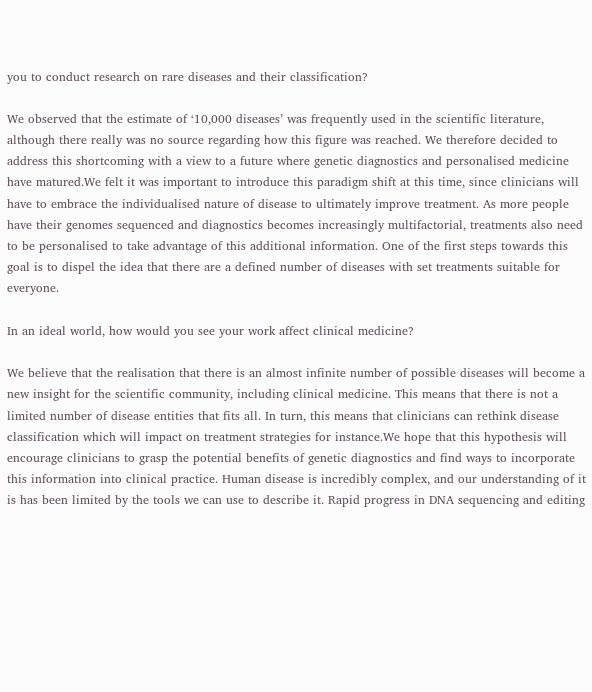you to conduct research on rare diseases and their classification?

We observed that the estimate of ‘10,000 diseases’ was frequently used in the scientific literature, although there really was no source regarding how this figure was reached. We therefore decided to address this shortcoming with a view to a future where genetic diagnostics and personalised medicine have matured.We felt it was important to introduce this paradigm shift at this time, since clinicians will have to embrace the individualised nature of disease to ultimately improve treatment. As more people have their genomes sequenced and diagnostics becomes increasingly multifactorial, treatments also need to be personalised to take advantage of this additional information. One of the first steps towards this goal is to dispel the idea that there are a defined number of diseases with set treatments suitable for everyone.

In an ideal world, how would you see your work affect clinical medicine?

We believe that the realisation that there is an almost infinite number of possible diseases will become a new insight for the scientific community, including clinical medicine. This means that there is not a limited number of disease entities that fits all. In turn, this means that clinicians can rethink disease classification which will impact on treatment strategies for instance.We hope that this hypothesis will encourage clinicians to grasp the potential benefits of genetic diagnostics and find ways to incorporate this information into clinical practice. Human disease is incredibly complex, and our understanding of it is has been limited by the tools we can use to describe it. Rapid progress in DNA sequencing and editing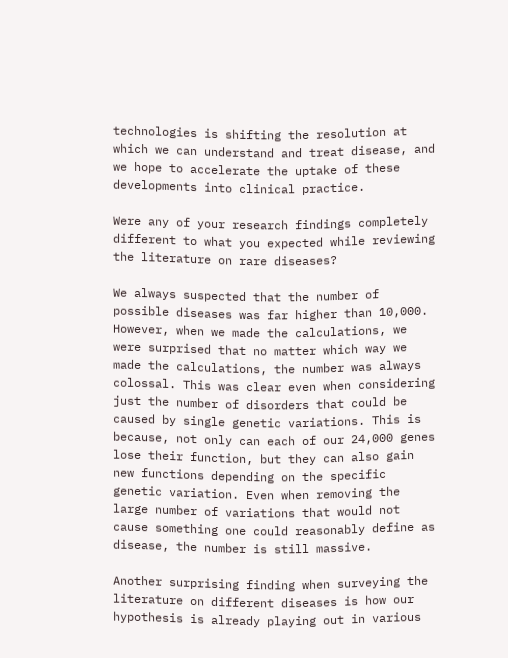technologies is shifting the resolution at which we can understand and treat disease, and we hope to accelerate the uptake of these developments into clinical practice.

Were any of your research findings completely different to what you expected while reviewing the literature on rare diseases?

We always suspected that the number of possible diseases was far higher than 10,000. However, when we made the calculations, we were surprised that no matter which way we made the calculations, the number was always colossal. This was clear even when considering just the number of disorders that could be caused by single genetic variations. This is because, not only can each of our 24,000 genes lose their function, but they can also gain new functions depending on the specific genetic variation. Even when removing the large number of variations that would not cause something one could reasonably define as disease, the number is still massive.

Another surprising finding when surveying the literature on different diseases is how our hypothesis is already playing out in various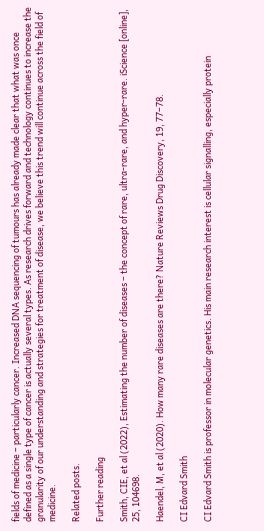fields of medicine – particularly cancer. Increased DNA sequencing of tumours has already made clear that what was once defined as a single type of cancer is actually several types. As research drives forward and technology continues to increase the granularity of our understanding and strategies for treatment of disease, we believe this trend will continue across the field of medicine.

Related posts.

Further reading

Smith, CIE, et al (2022), Estimating the number of diseases – the concept of rare, ultra-rare, and hyper-rare. iScience [online], 25, 104698.

Haendel, M, et al (2020). How many rare diseases are there? Nature Reviews Drug Discovery, 19, 77–78.

CI Edvard Smith

CI Edvard Smith is professor in molecular genetics. His main research interest is cellular signalling, especially protein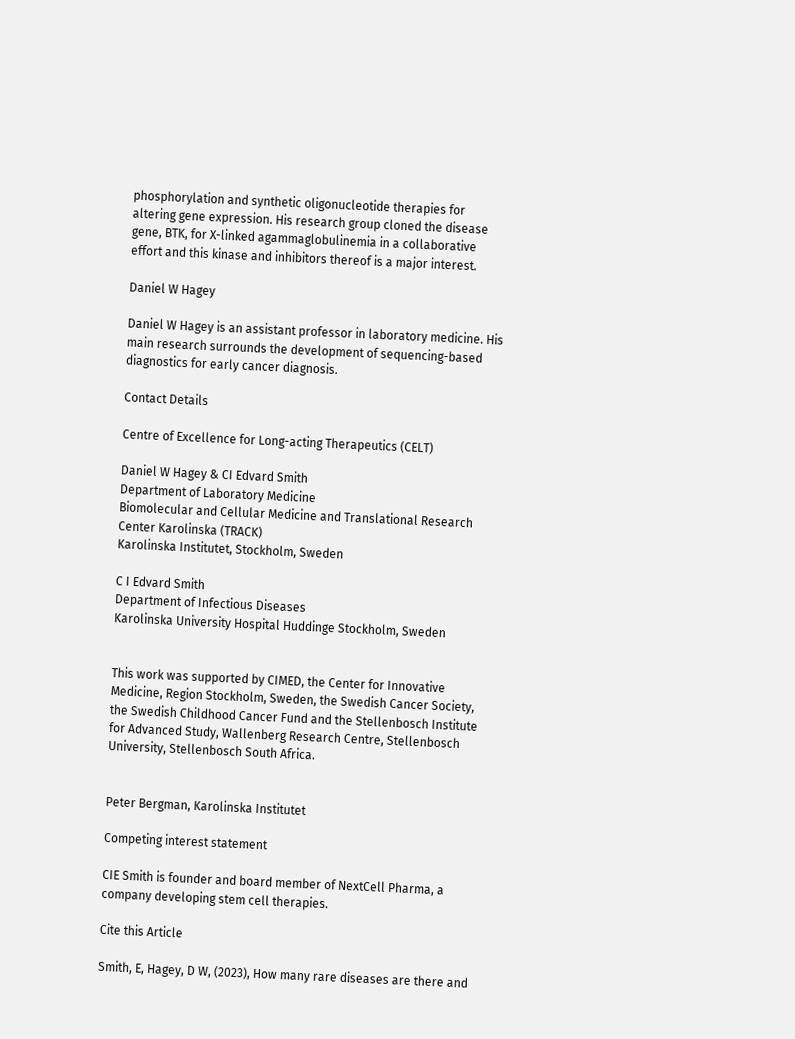phosphorylation and synthetic oligonucleotide therapies for altering gene expression. His research group cloned the disease gene, BTK, for X-linked agammaglobulinemia in a collaborative effort and this kinase and inhibitors thereof is a major interest.

Daniel W Hagey

Daniel W Hagey is an assistant professor in laboratory medicine. His main research surrounds the development of sequencing-based diagnostics for early cancer diagnosis.

Contact Details

Centre of Excellence for Long-acting Therapeutics (CELT)

Daniel W Hagey & CI Edvard Smith
Department of Laboratory Medicine
Biomolecular and Cellular Medicine and Translational Research Center Karolinska (TRACK)
Karolinska Institutet, Stockholm, Sweden

C I Edvard Smith
Department of Infectious Diseases
Karolinska University Hospital Huddinge Stockholm, Sweden


This work was supported by CIMED, the Center for Innovative Medicine, Region Stockholm, Sweden, the Swedish Cancer Society, the Swedish Childhood Cancer Fund and the Stellenbosch Institute for Advanced Study, Wallenberg Research Centre, Stellenbosch University, Stellenbosch South Africa.


Peter Bergman, Karolinska Institutet

Competing interest statement

CIE Smith is founder and board member of NextCell Pharma, a company developing stem cell therapies.

Cite this Article

Smith, E, Hagey, D W, (2023), How many rare diseases are there and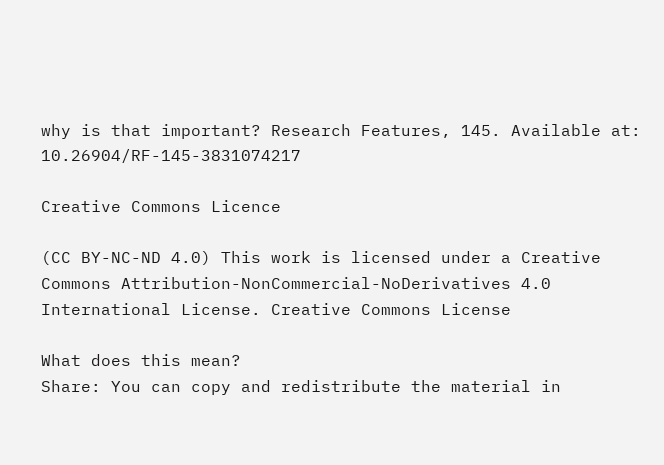why is that important? Research Features, 145. Available at: 10.26904/RF-145-3831074217

Creative Commons Licence

(CC BY-NC-ND 4.0) This work is licensed under a Creative Commons Attribution-NonCommercial-NoDerivatives 4.0 International License. Creative Commons License

What does this mean?
Share: You can copy and redistribute the material in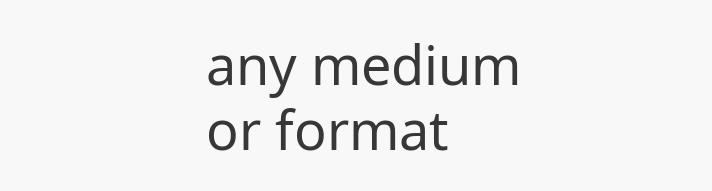any medium or format